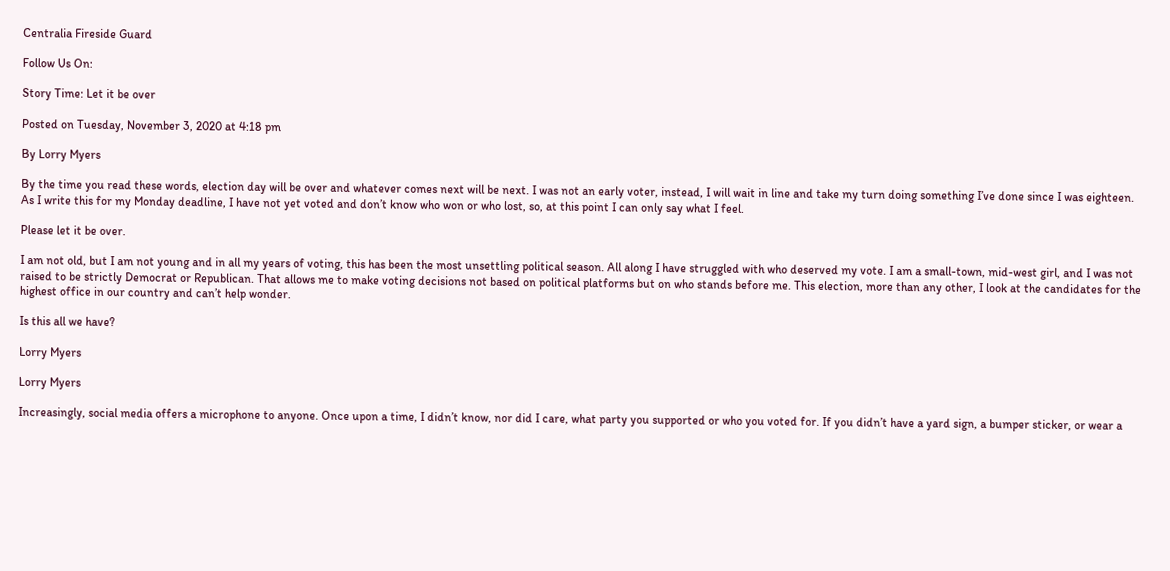Centralia Fireside Guard

Follow Us On:

Story Time: Let it be over

Posted on Tuesday, November 3, 2020 at 4:18 pm

By Lorry Myers

By the time you read these words, election day will be over and whatever comes next will be next. I was not an early voter, instead, I will wait in line and take my turn doing something I’ve done since I was eighteen. As I write this for my Monday deadline, I have not yet voted and don’t know who won or who lost, so, at this point I can only say what I feel.

Please let it be over.

I am not old, but I am not young and in all my years of voting, this has been the most unsettling political season. All along I have struggled with who deserved my vote. I am a small-town, mid-west girl, and I was not raised to be strictly Democrat or Republican. That allows me to make voting decisions not based on political platforms but on who stands before me. This election, more than any other, I look at the candidates for the highest office in our country and can’t help wonder.

Is this all we have?

Lorry Myers

Lorry Myers

Increasingly, social media offers a microphone to anyone. Once upon a time, I didn’t know, nor did I care, what party you supported or who you voted for. If you didn’t have a yard sign, a bumper sticker, or wear a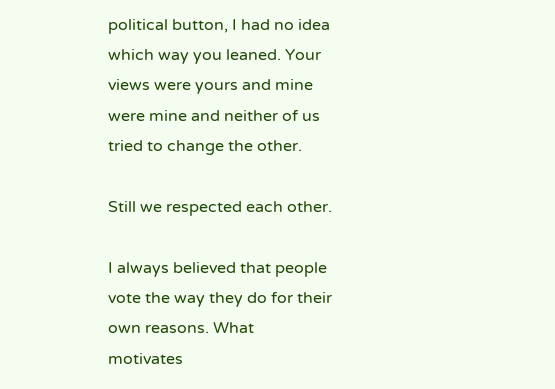political button, I had no idea which way you leaned. Your views were yours and mine were mine and neither of us tried to change the other.

Still we respected each other.

I always believed that people vote the way they do for their own reasons. What motivates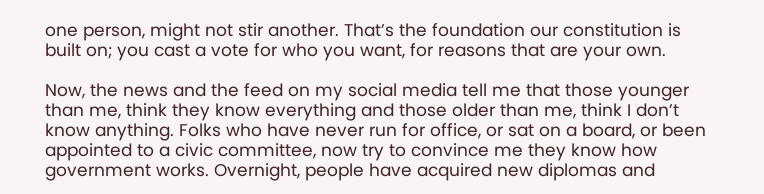one person, might not stir another. That’s the foundation our constitution is built on; you cast a vote for who you want, for reasons that are your own.

Now, the news and the feed on my social media tell me that those younger than me, think they know everything and those older than me, think I don’t know anything. Folks who have never run for office, or sat on a board, or been appointed to a civic committee, now try to convince me they know how government works. Overnight, people have acquired new diplomas and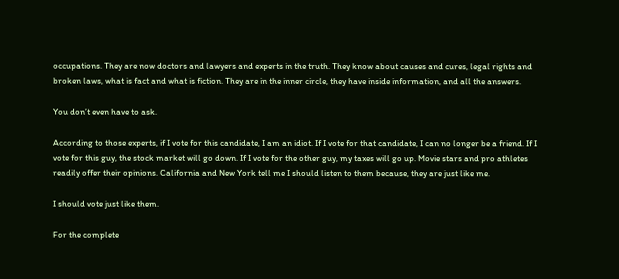occupations. They are now doctors and lawyers and experts in the truth. They know about causes and cures, legal rights and broken laws, what is fact and what is fiction. They are in the inner circle, they have inside information, and all the answers.

You don’t even have to ask.

According to those experts, if I vote for this candidate, I am an idiot. If I vote for that candidate, I can no longer be a friend. If I vote for this guy, the stock market will go down. If I vote for the other guy, my taxes will go up. Movie stars and pro athletes readily offer their opinions. California and New York tell me I should listen to them because, they are just like me.

I should vote just like them.

For the complete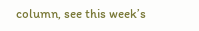column, see this week’s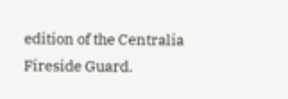edition of the Centralia Fireside Guard.